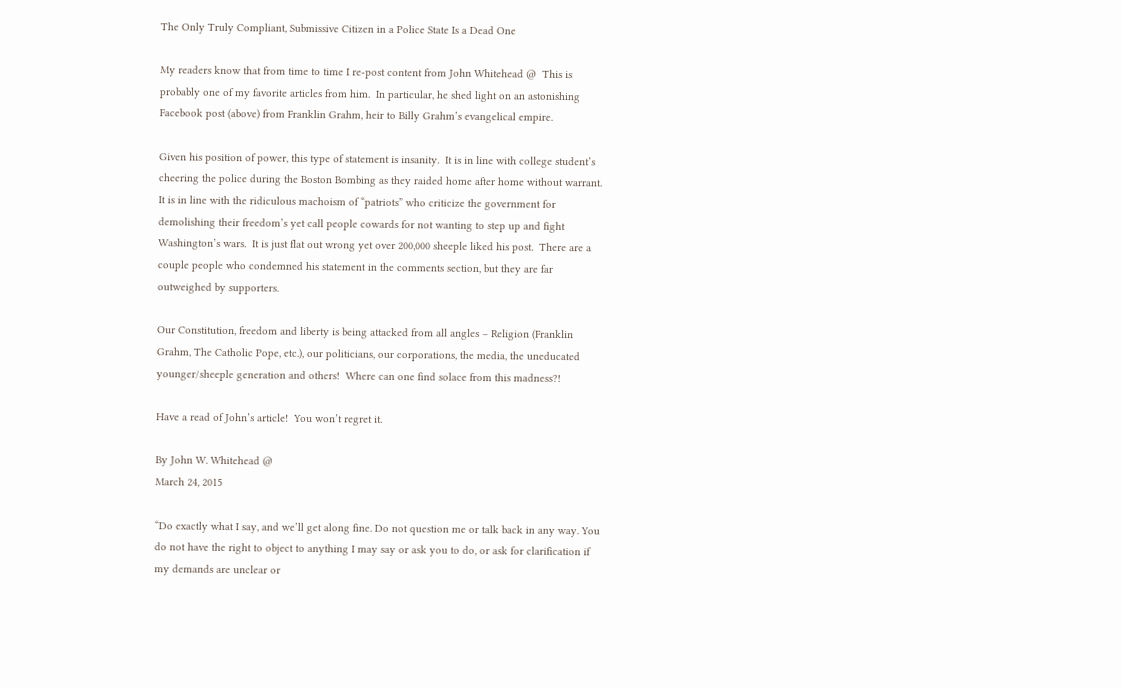The Only Truly Compliant, Submissive Citizen in a Police State Is a Dead One

My readers know that from time to time I re-post content from John Whitehead @  This is probably one of my favorite articles from him.  In particular, he shed light on an astonishing Facebook post (above) from Franklin Grahm, heir to Billy Grahm’s evangelical empire.

Given his position of power, this type of statement is insanity.  It is in line with college student’s cheering the police during the Boston Bombing as they raided home after home without warrant.  It is in line with the ridiculous machoism of “patriots” who criticize the government for demolishing their freedom’s yet call people cowards for not wanting to step up and fight Washington’s wars.  It is just flat out wrong yet over 200,000 sheeple liked his post.  There are a couple people who condemned his statement in the comments section, but they are far outweighed by supporters.

Our Constitution, freedom and liberty is being attacked from all angles – Religion (Franklin Grahm, The Catholic Pope, etc.), our politicians, our corporations, the media, the uneducated younger/sheeple generation and others!  Where can one find solace from this madness?!

Have a read of John’s article!  You won’t regret it.

By John W. Whitehead @
March 24, 2015

“Do exactly what I say, and we’ll get along fine. Do not question me or talk back in any way. You do not have the right to object to anything I may say or ask you to do, or ask for clarification if my demands are unclear or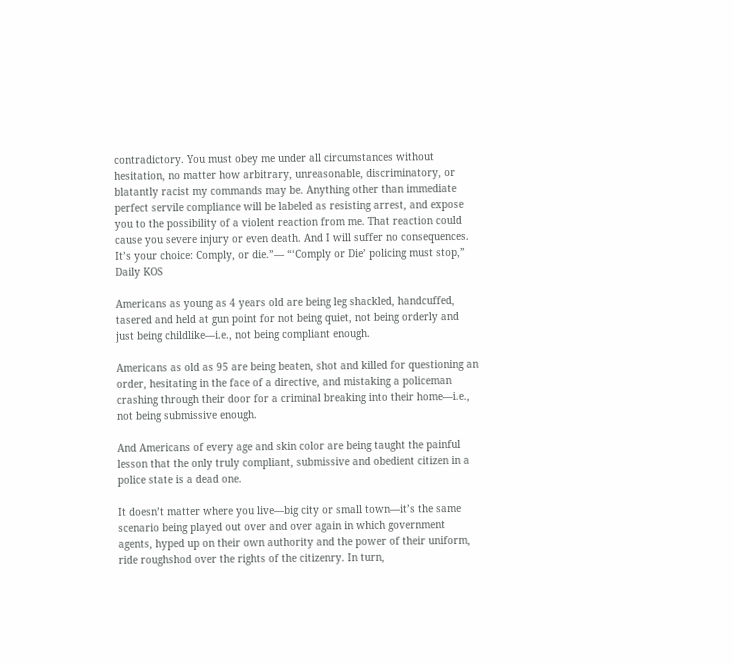contradictory. You must obey me under all circumstances without hesitation, no matter how arbitrary, unreasonable, discriminatory, or blatantly racist my commands may be. Anything other than immediate perfect servile compliance will be labeled as resisting arrest, and expose you to the possibility of a violent reaction from me. That reaction could cause you severe injury or even death. And I will suffer no consequences. It’s your choice: Comply, or die.”— “‘Comply or Die’ policing must stop,” Daily KOS

Americans as young as 4 years old are being leg shackled, handcuffed, tasered and held at gun point for not being quiet, not being orderly and just being childlike—i.e., not being compliant enough.

Americans as old as 95 are being beaten, shot and killed for questioning an order, hesitating in the face of a directive, and mistaking a policeman crashing through their door for a criminal breaking into their home—i.e., not being submissive enough.

And Americans of every age and skin color are being taught the painful lesson that the only truly compliant, submissive and obedient citizen in a police state is a dead one.

It doesn’t matter where you live—big city or small town—it’s the same scenario being played out over and over again in which government agents, hyped up on their own authority and the power of their uniform, ride roughshod over the rights of the citizenry. In turn,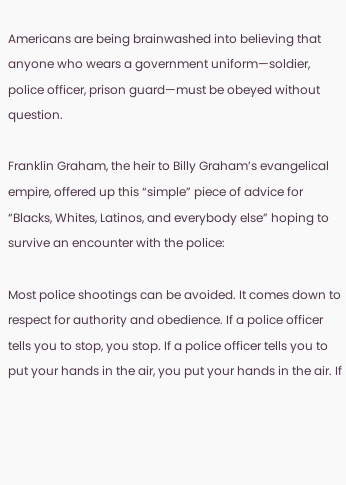Americans are being brainwashed into believing that anyone who wears a government uniform—soldier, police officer, prison guard—must be obeyed without question.

Franklin Graham, the heir to Billy Graham’s evangelical empire, offered up this “simple” piece of advice for “Blacks, Whites, Latinos, and everybody else” hoping to survive an encounter with the police:

Most police shootings can be avoided. It comes down to respect for authority and obedience. If a police officer tells you to stop, you stop. If a police officer tells you to put your hands in the air, you put your hands in the air. If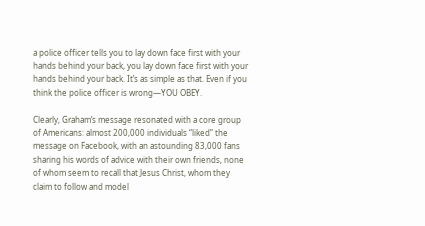a police officer tells you to lay down face first with your hands behind your back, you lay down face first with your hands behind your back. It’s as simple as that. Even if you think the police officer is wrong—YOU OBEY.

Clearly, Graham’s message resonated with a core group of Americans: almost 200,000 individuals “liked” the message on Facebook, with an astounding 83,000 fans sharing his words of advice with their own friends, none of whom seem to recall that Jesus Christ, whom they claim to follow and model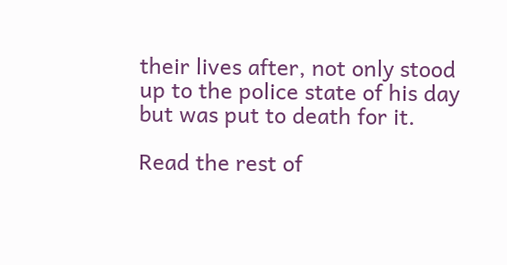their lives after, not only stood up to the police state of his day but was put to death for it.

Read the rest of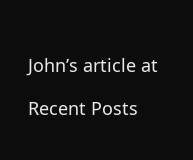John’s article at

Recent Posts